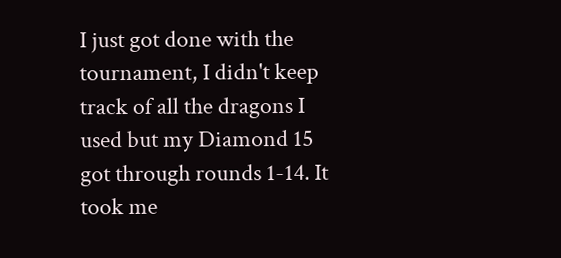I just got done with the tournament, I didn't keep track of all the dragons I used but my Diamond 15 got through rounds 1-14. It took me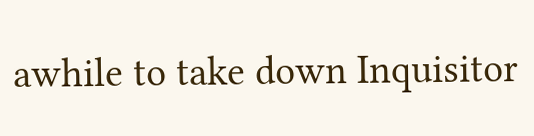awhile to take down Inquisitor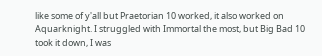like some of y'all but Praetorian 10 worked, it also worked on Aquarknight. I struggled with Immortal the most, but Big Bad 10 took it down, I was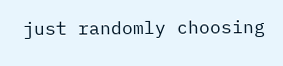just randomly choosing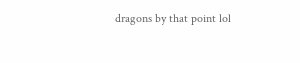dragons by that point lol